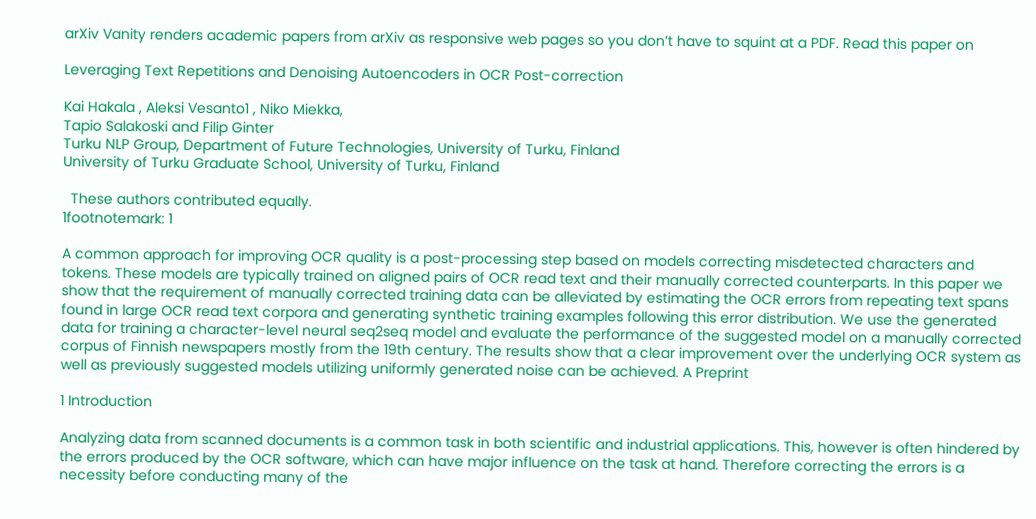arXiv Vanity renders academic papers from arXiv as responsive web pages so you don’t have to squint at a PDF. Read this paper on

Leveraging Text Repetitions and Denoising Autoencoders in OCR Post-correction

Kai Hakala , Aleksi Vesanto1 , Niko Miekka,
Tapio Salakoski and Filip Ginter
Turku NLP Group, Department of Future Technologies, University of Turku, Finland
University of Turku Graduate School, University of Turku, Finland

  These authors contributed equally.
1footnotemark: 1

A common approach for improving OCR quality is a post-processing step based on models correcting misdetected characters and tokens. These models are typically trained on aligned pairs of OCR read text and their manually corrected counterparts. In this paper we show that the requirement of manually corrected training data can be alleviated by estimating the OCR errors from repeating text spans found in large OCR read text corpora and generating synthetic training examples following this error distribution. We use the generated data for training a character-level neural seq2seq model and evaluate the performance of the suggested model on a manually corrected corpus of Finnish newspapers mostly from the 19th century. The results show that a clear improvement over the underlying OCR system as well as previously suggested models utilizing uniformly generated noise can be achieved. A Preprint

1 Introduction

Analyzing data from scanned documents is a common task in both scientific and industrial applications. This, however is often hindered by the errors produced by the OCR software, which can have major influence on the task at hand. Therefore correcting the errors is a necessity before conducting many of the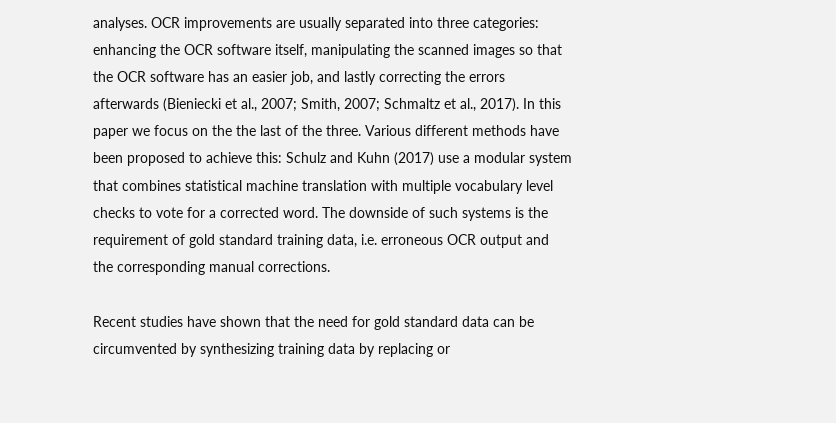analyses. OCR improvements are usually separated into three categories: enhancing the OCR software itself, manipulating the scanned images so that the OCR software has an easier job, and lastly correcting the errors afterwards (Bieniecki et al., 2007; Smith, 2007; Schmaltz et al., 2017). In this paper we focus on the the last of the three. Various different methods have been proposed to achieve this: Schulz and Kuhn (2017) use a modular system that combines statistical machine translation with multiple vocabulary level checks to vote for a corrected word. The downside of such systems is the requirement of gold standard training data, i.e. erroneous OCR output and the corresponding manual corrections.

Recent studies have shown that the need for gold standard data can be circumvented by synthesizing training data by replacing or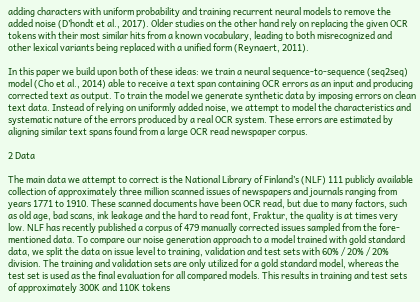adding characters with uniform probability and training recurrent neural models to remove the added noise (D’hondt et al., 2017). Older studies on the other hand rely on replacing the given OCR tokens with their most similar hits from a known vocabulary, leading to both misrecognized and other lexical variants being replaced with a unified form (Reynaert, 2011).

In this paper we build upon both of these ideas: we train a neural sequence-to-sequence (seq2seq) model (Cho et al., 2014) able to receive a text span containing OCR errors as an input and producing corrected text as output. To train the model we generate synthetic data by imposing errors on clean text data. Instead of relying on uniformly added noise, we attempt to model the characteristics and systematic nature of the errors produced by a real OCR system. These errors are estimated by aligning similar text spans found from a large OCR read newspaper corpus.

2 Data

The main data we attempt to correct is the National Library of Finland’s (NLF) 111 publicly available collection of approximately three million scanned issues of newspapers and journals ranging from years 1771 to 1910. These scanned documents have been OCR read, but due to many factors, such as old age, bad scans, ink leakage and the hard to read font, Fraktur, the quality is at times very low. NLF has recently published a corpus of 479 manually corrected issues sampled from the fore-mentioned data. To compare our noise generation approach to a model trained with gold standard data, we split the data on issue level to training, validation and test sets with 60% / 20% / 20% division. The training and validation sets are only utilized for a gold standard model, whereas the test set is used as the final evaluation for all compared models. This results in training and test sets of approximately 300K and 110K tokens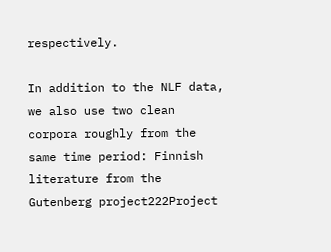respectively.

In addition to the NLF data, we also use two clean corpora roughly from the same time period: Finnish literature from the Gutenberg project222Project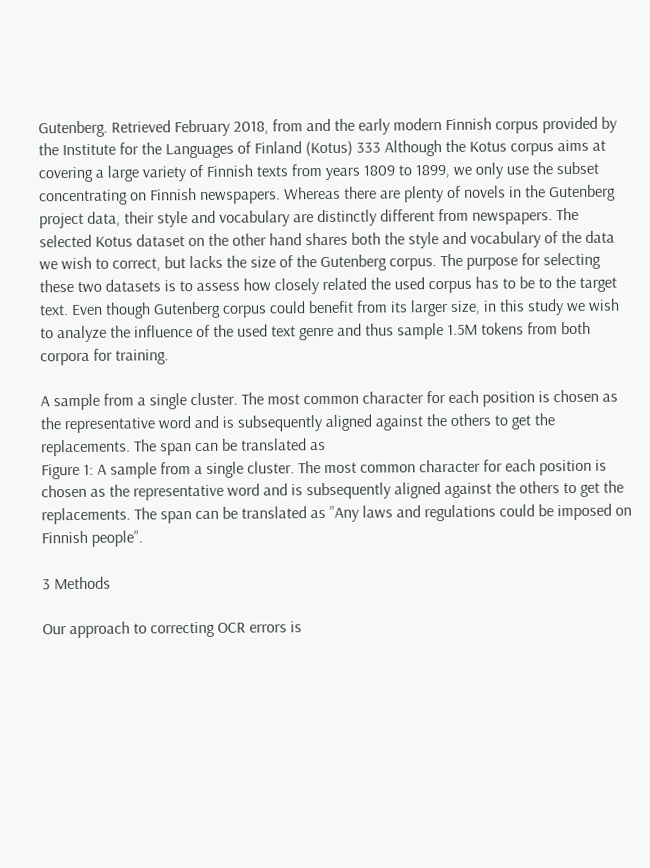Gutenberg. Retrieved February 2018, from and the early modern Finnish corpus provided by the Institute for the Languages of Finland (Kotus) 333 Although the Kotus corpus aims at covering a large variety of Finnish texts from years 1809 to 1899, we only use the subset concentrating on Finnish newspapers. Whereas there are plenty of novels in the Gutenberg project data, their style and vocabulary are distinctly different from newspapers. The selected Kotus dataset on the other hand shares both the style and vocabulary of the data we wish to correct, but lacks the size of the Gutenberg corpus. The purpose for selecting these two datasets is to assess how closely related the used corpus has to be to the target text. Even though Gutenberg corpus could benefit from its larger size, in this study we wish to analyze the influence of the used text genre and thus sample 1.5M tokens from both corpora for training.

A sample from a single cluster. The most common character for each position is chosen as the representative word and is subsequently aligned against the others to get the replacements. The span can be translated as
Figure 1: A sample from a single cluster. The most common character for each position is chosen as the representative word and is subsequently aligned against the others to get the replacements. The span can be translated as ”Any laws and regulations could be imposed on Finnish people”.

3 Methods

Our approach to correcting OCR errors is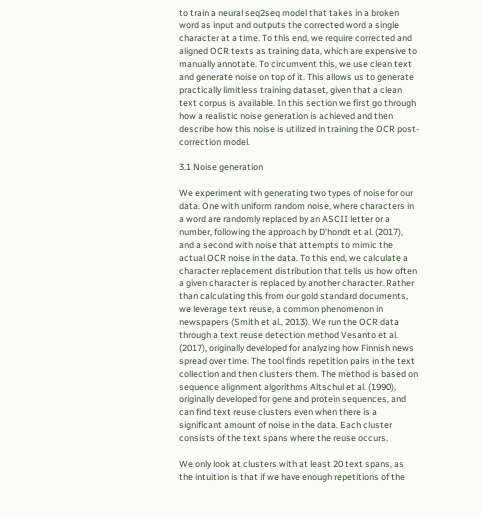to train a neural seq2seq model that takes in a broken word as input and outputs the corrected word a single character at a time. To this end, we require corrected and aligned OCR texts as training data, which are expensive to manually annotate. To circumvent this, we use clean text and generate noise on top of it. This allows us to generate practically limitless training dataset, given that a clean text corpus is available. In this section we first go through how a realistic noise generation is achieved and then describe how this noise is utilized in training the OCR post-correction model.

3.1 Noise generation

We experiment with generating two types of noise for our data. One with uniform random noise, where characters in a word are randomly replaced by an ASCII letter or a number, following the approach by D’hondt et al. (2017), and a second with noise that attempts to mimic the actual OCR noise in the data. To this end, we calculate a character replacement distribution that tells us how often a given character is replaced by another character. Rather than calculating this from our gold standard documents, we leverage text reuse, a common phenomenon in newspapers (Smith et al., 2013). We run the OCR data through a text reuse detection method Vesanto et al. (2017), originally developed for analyzing how Finnish news spread over time. The tool finds repetition pairs in the text collection and then clusters them. The method is based on sequence alignment algorithms Altschul et al. (1990), originally developed for gene and protein sequences, and can find text reuse clusters even when there is a significant amount of noise in the data. Each cluster consists of the text spans where the reuse occurs.

We only look at clusters with at least 20 text spans, as the intuition is that if we have enough repetitions of the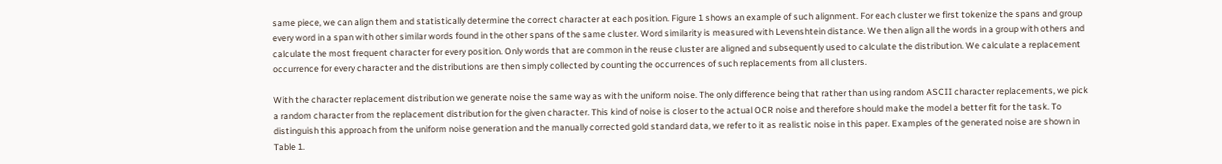same piece, we can align them and statistically determine the correct character at each position. Figure 1 shows an example of such alignment. For each cluster we first tokenize the spans and group every word in a span with other similar words found in the other spans of the same cluster. Word similarity is measured with Levenshtein distance. We then align all the words in a group with others and calculate the most frequent character for every position. Only words that are common in the reuse cluster are aligned and subsequently used to calculate the distribution. We calculate a replacement occurrence for every character and the distributions are then simply collected by counting the occurrences of such replacements from all clusters.

With the character replacement distribution we generate noise the same way as with the uniform noise. The only difference being that rather than using random ASCII character replacements, we pick a random character from the replacement distribution for the given character. This kind of noise is closer to the actual OCR noise and therefore should make the model a better fit for the task. To distinguish this approach from the uniform noise generation and the manually corrected gold standard data, we refer to it as realistic noise in this paper. Examples of the generated noise are shown in Table 1.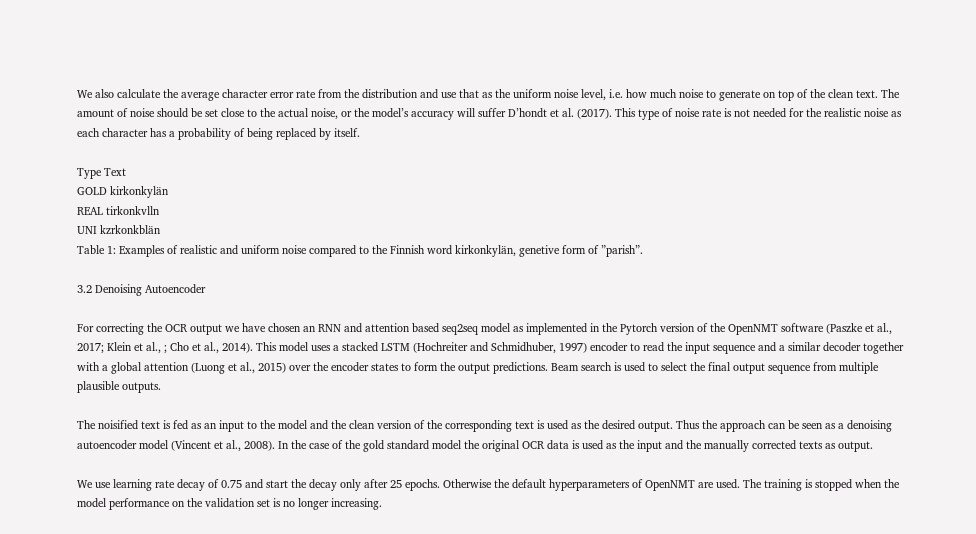We also calculate the average character error rate from the distribution and use that as the uniform noise level, i.e. how much noise to generate on top of the clean text. The amount of noise should be set close to the actual noise, or the model’s accuracy will suffer D’hondt et al. (2017). This type of noise rate is not needed for the realistic noise as each character has a probability of being replaced by itself.

Type Text
GOLD kirkonkylän
REAL tirkonkvlln
UNI kzrkonkblän
Table 1: Examples of realistic and uniform noise compared to the Finnish word kirkonkylän, genetive form of ”parish”.

3.2 Denoising Autoencoder

For correcting the OCR output we have chosen an RNN and attention based seq2seq model as implemented in the Pytorch version of the OpenNMT software (Paszke et al., 2017; Klein et al., ; Cho et al., 2014). This model uses a stacked LSTM (Hochreiter and Schmidhuber, 1997) encoder to read the input sequence and a similar decoder together with a global attention (Luong et al., 2015) over the encoder states to form the output predictions. Beam search is used to select the final output sequence from multiple plausible outputs.

The noisified text is fed as an input to the model and the clean version of the corresponding text is used as the desired output. Thus the approach can be seen as a denoising autoencoder model (Vincent et al., 2008). In the case of the gold standard model the original OCR data is used as the input and the manually corrected texts as output.

We use learning rate decay of 0.75 and start the decay only after 25 epochs. Otherwise the default hyperparameters of OpenNMT are used. The training is stopped when the model performance on the validation set is no longer increasing.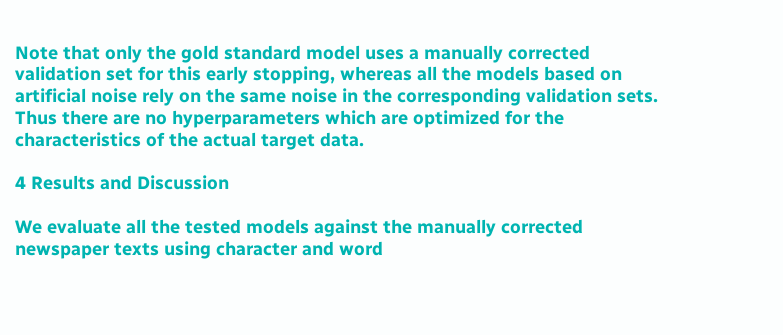Note that only the gold standard model uses a manually corrected validation set for this early stopping, whereas all the models based on artificial noise rely on the same noise in the corresponding validation sets. Thus there are no hyperparameters which are optimized for the characteristics of the actual target data.

4 Results and Discussion

We evaluate all the tested models against the manually corrected newspaper texts using character and word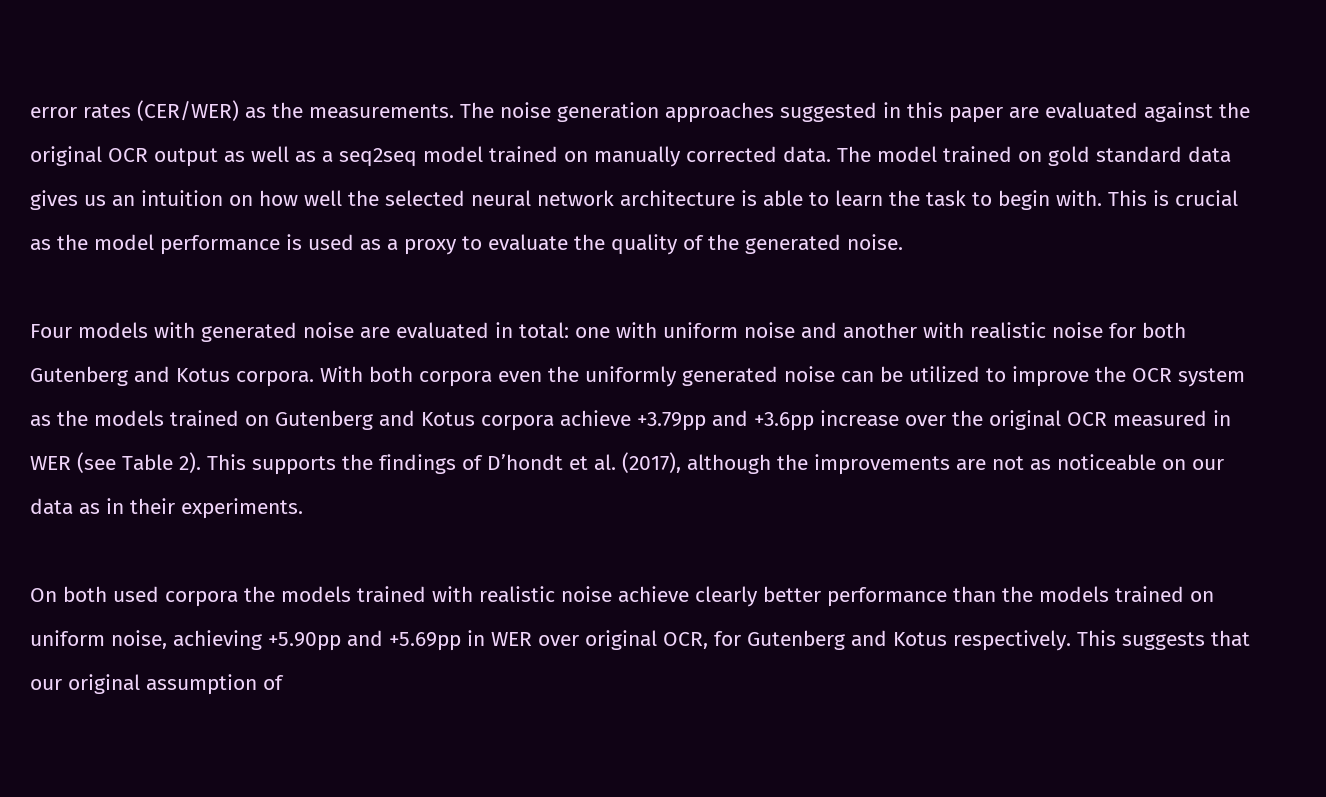error rates (CER/WER) as the measurements. The noise generation approaches suggested in this paper are evaluated against the original OCR output as well as a seq2seq model trained on manually corrected data. The model trained on gold standard data gives us an intuition on how well the selected neural network architecture is able to learn the task to begin with. This is crucial as the model performance is used as a proxy to evaluate the quality of the generated noise.

Four models with generated noise are evaluated in total: one with uniform noise and another with realistic noise for both Gutenberg and Kotus corpora. With both corpora even the uniformly generated noise can be utilized to improve the OCR system as the models trained on Gutenberg and Kotus corpora achieve +3.79pp and +3.6pp increase over the original OCR measured in WER (see Table 2). This supports the findings of D’hondt et al. (2017), although the improvements are not as noticeable on our data as in their experiments.

On both used corpora the models trained with realistic noise achieve clearly better performance than the models trained on uniform noise, achieving +5.90pp and +5.69pp in WER over original OCR, for Gutenberg and Kotus respectively. This suggests that our original assumption of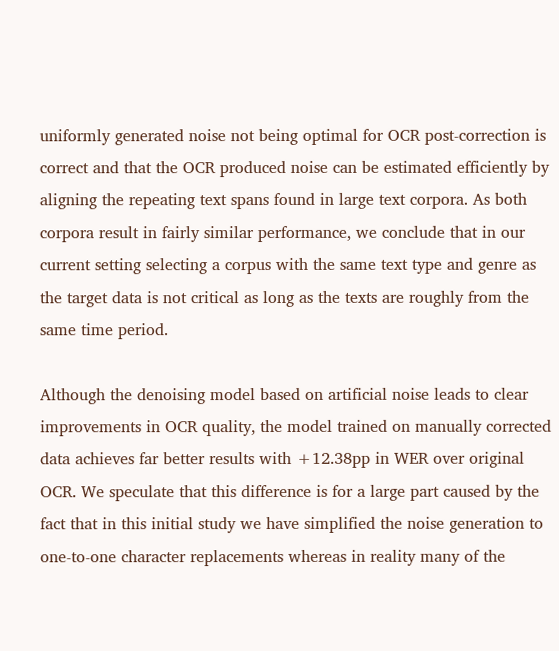uniformly generated noise not being optimal for OCR post-correction is correct and that the OCR produced noise can be estimated efficiently by aligning the repeating text spans found in large text corpora. As both corpora result in fairly similar performance, we conclude that in our current setting selecting a corpus with the same text type and genre as the target data is not critical as long as the texts are roughly from the same time period.

Although the denoising model based on artificial noise leads to clear improvements in OCR quality, the model trained on manually corrected data achieves far better results with +12.38pp in WER over original OCR. We speculate that this difference is for a large part caused by the fact that in this initial study we have simplified the noise generation to one-to-one character replacements whereas in reality many of the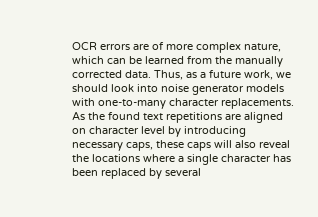OCR errors are of more complex nature, which can be learned from the manually corrected data. Thus, as a future work, we should look into noise generator models with one-to-many character replacements. As the found text repetitions are aligned on character level by introducing necessary caps, these caps will also reveal the locations where a single character has been replaced by several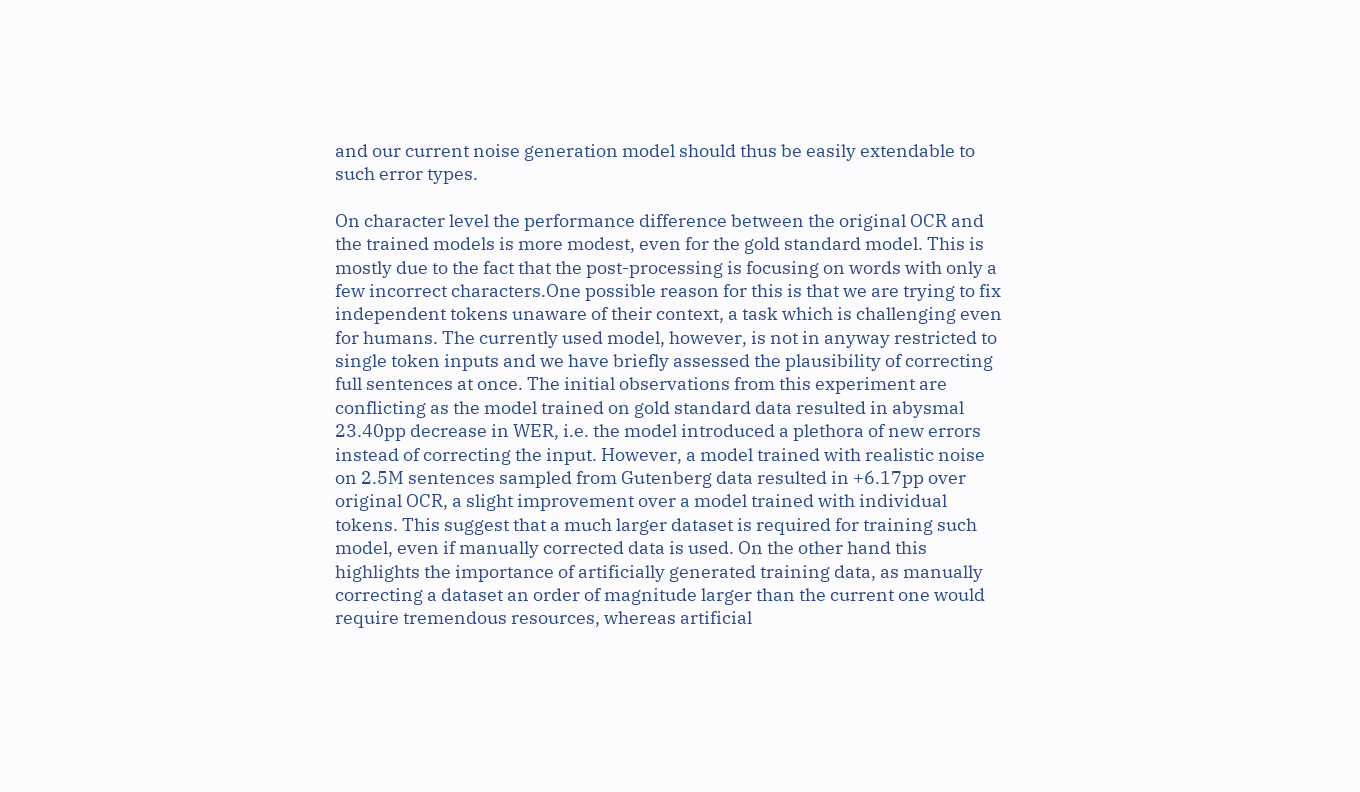and our current noise generation model should thus be easily extendable to such error types.

On character level the performance difference between the original OCR and the trained models is more modest, even for the gold standard model. This is mostly due to the fact that the post-processing is focusing on words with only a few incorrect characters.One possible reason for this is that we are trying to fix independent tokens unaware of their context, a task which is challenging even for humans. The currently used model, however, is not in anyway restricted to single token inputs and we have briefly assessed the plausibility of correcting full sentences at once. The initial observations from this experiment are conflicting as the model trained on gold standard data resulted in abysmal 23.40pp decrease in WER, i.e. the model introduced a plethora of new errors instead of correcting the input. However, a model trained with realistic noise on 2.5M sentences sampled from Gutenberg data resulted in +6.17pp over original OCR, a slight improvement over a model trained with individual tokens. This suggest that a much larger dataset is required for training such model, even if manually corrected data is used. On the other hand this highlights the importance of artificially generated training data, as manually correcting a dataset an order of magnitude larger than the current one would require tremendous resources, whereas artificial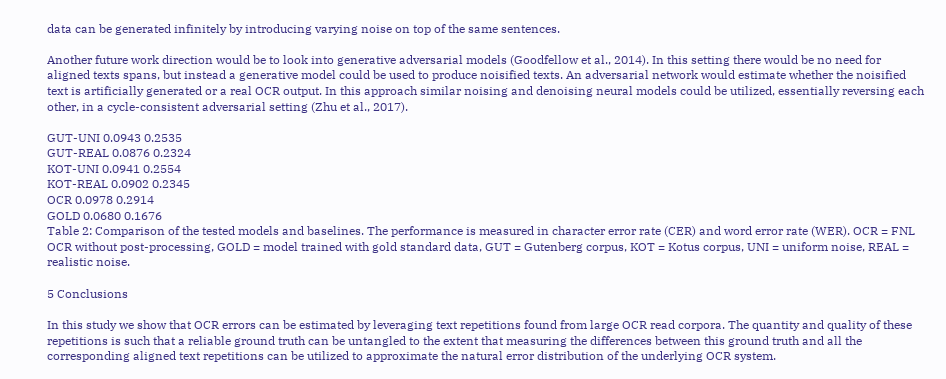data can be generated infinitely by introducing varying noise on top of the same sentences.

Another future work direction would be to look into generative adversarial models (Goodfellow et al., 2014). In this setting there would be no need for aligned texts spans, but instead a generative model could be used to produce noisified texts. An adversarial network would estimate whether the noisified text is artificially generated or a real OCR output. In this approach similar noising and denoising neural models could be utilized, essentially reversing each other, in a cycle-consistent adversarial setting (Zhu et al., 2017).

GUT-UNI 0.0943 0.2535
GUT-REAL 0.0876 0.2324
KOT-UNI 0.0941 0.2554
KOT-REAL 0.0902 0.2345
OCR 0.0978 0.2914
GOLD 0.0680 0.1676
Table 2: Comparison of the tested models and baselines. The performance is measured in character error rate (CER) and word error rate (WER). OCR = FNL OCR without post-processing, GOLD = model trained with gold standard data, GUT = Gutenberg corpus, KOT = Kotus corpus, UNI = uniform noise, REAL = realistic noise.

5 Conclusions

In this study we show that OCR errors can be estimated by leveraging text repetitions found from large OCR read corpora. The quantity and quality of these repetitions is such that a reliable ground truth can be untangled to the extent that measuring the differences between this ground truth and all the corresponding aligned text repetitions can be utilized to approximate the natural error distribution of the underlying OCR system.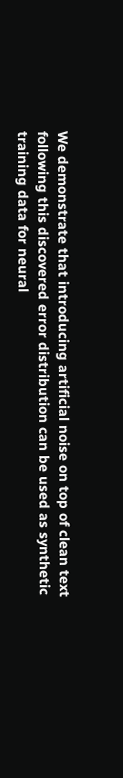We demonstrate that introducing artificial noise on top of clean text following this discovered error distribution can be used as synthetic training data for neural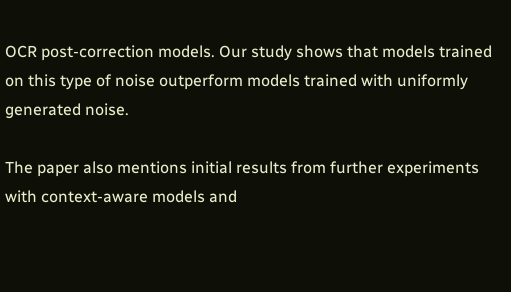OCR post-correction models. Our study shows that models trained on this type of noise outperform models trained with uniformly generated noise.

The paper also mentions initial results from further experiments with context-aware models and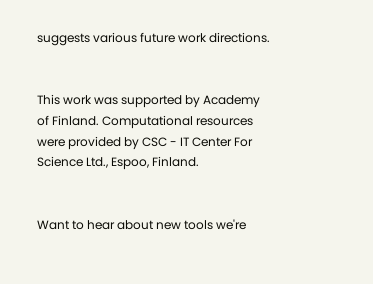suggests various future work directions.


This work was supported by Academy of Finland. Computational resources were provided by CSC - IT Center For Science Ltd., Espoo, Finland.


Want to hear about new tools we're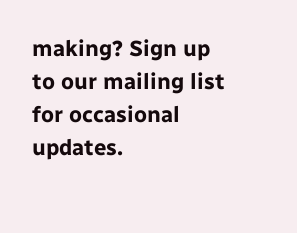making? Sign up to our mailing list for occasional updates.